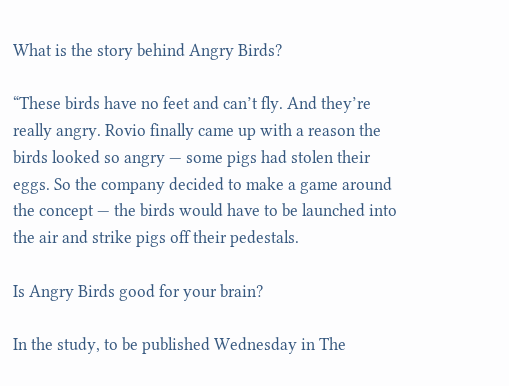What is the story behind Angry Birds?

“These birds have no feet and can’t fly. And they’re really angry. Rovio finally came up with a reason the birds looked so angry — some pigs had stolen their eggs. So the company decided to make a game around the concept — the birds would have to be launched into the air and strike pigs off their pedestals.

Is Angry Birds good for your brain?

In the study, to be published Wednesday in The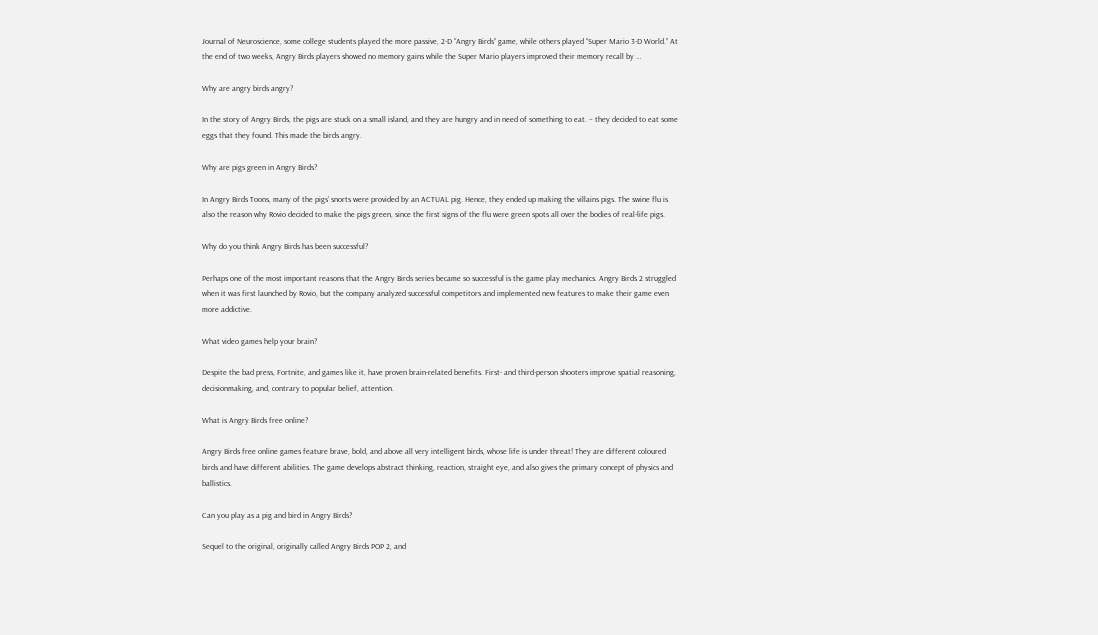Journal of Neuroscience, some college students played the more passive, 2-D “Angry Birds” game, while others played “Super Mario 3-D World.” At the end of two weeks, Angry Birds players showed no memory gains while the Super Mario players improved their memory recall by …

Why are angry birds angry?

In the story of Angry Birds, the pigs are stuck on a small island, and they are hungry and in need of something to eat. – they decided to eat some eggs that they found. This made the birds angry.

Why are pigs green in Angry Birds?

In Angry Birds Toons, many of the pigs’ snorts were provided by an ACTUAL pig. Hence, they ended up making the villains pigs. The swine flu is also the reason why Rovio decided to make the pigs green, since the first signs of the flu were green spots all over the bodies of real-life pigs.

Why do you think Angry Birds has been successful?

Perhaps one of the most important reasons that the Angry Birds series became so successful is the game play mechanics. Angry Birds 2 struggled when it was first launched by Rovio, but the company analyzed successful competitors and implemented new features to make their game even more addictive.

What video games help your brain?

Despite the bad press, Fortnite, and games like it, have proven brain-related benefits. First- and third-person shooters improve spatial reasoning, decisionmaking, and, contrary to popular belief, attention.

What is Angry Birds free online?

Angry Birds free online games feature brave, bold, and above all very intelligent birds, whose life is under threat! They are different coloured birds and have different abilities. The game develops abstract thinking, reaction, straight eye, and also gives the primary concept of physics and ballistics.

Can you play as a pig and bird in Angry Birds?

Sequel to the original, originally called Angry Birds POP 2, and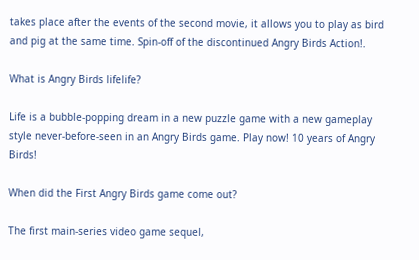takes place after the events of the second movie, it allows you to play as bird and pig at the same time. Spin-off of the discontinued Angry Birds Action!.

What is Angry Birds lifelife?

Life is a bubble-popping dream in a new puzzle game with a new gameplay style never-before-seen in an Angry Birds game. Play now! 10 years of Angry Birds!

When did the First Angry Birds game come out?

The first main-series video game sequel,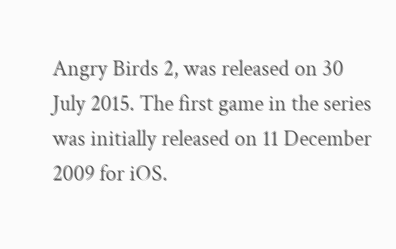Angry Birds 2, was released on 30 July 2015. The first game in the series was initially released on 11 December 2009 for iOS.